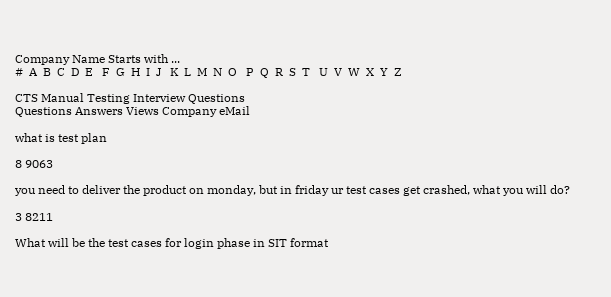Company Name Starts with ...
#  A  B  C  D  E   F  G  H  I  J   K  L  M  N  O   P  Q  R  S  T   U  V  W  X  Y  Z

CTS Manual Testing Interview Questions
Questions Answers Views Company eMail

what is test plan

8 9063

you need to deliver the product on monday, but in friday ur test cases get crashed, what you will do?

3 8211

What will be the test cases for login phase in SIT format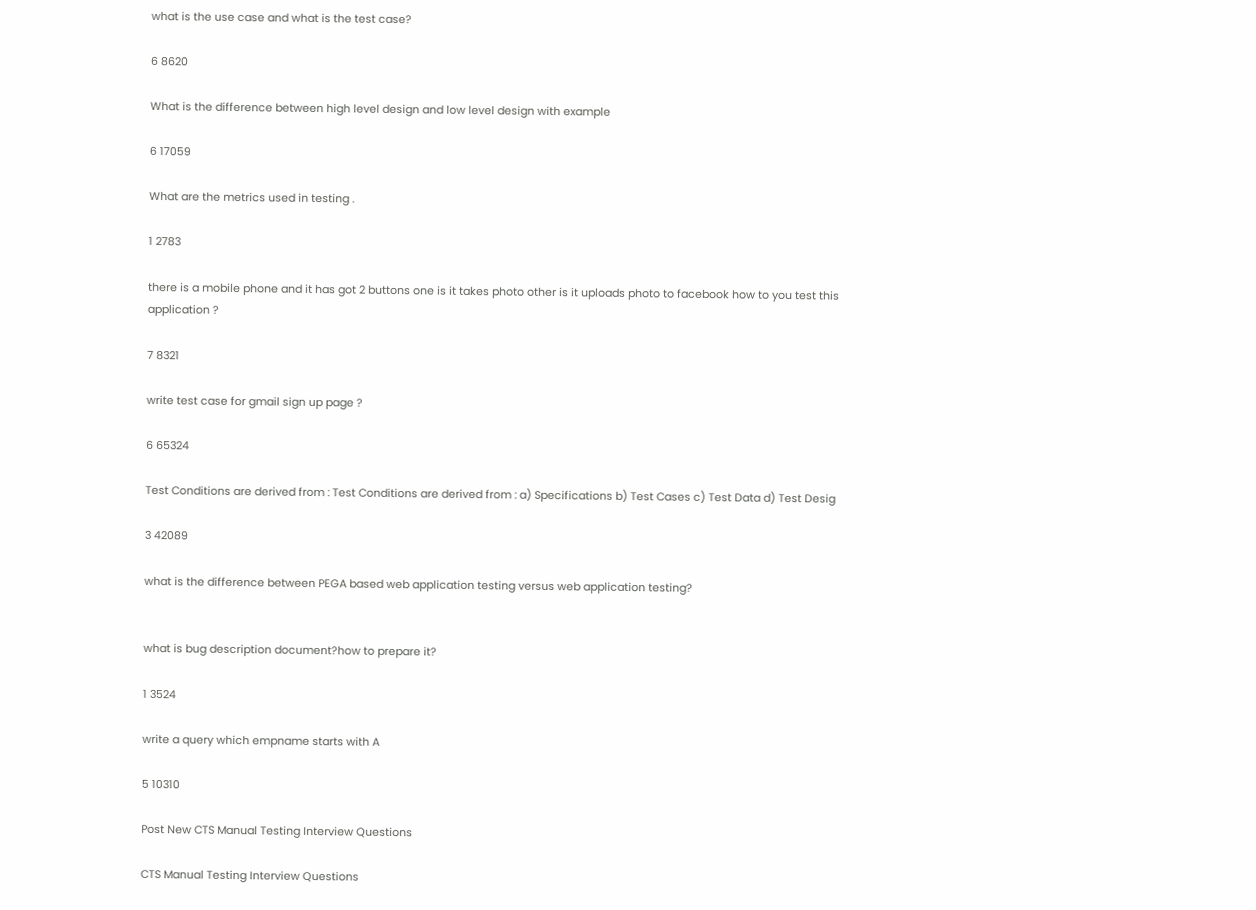what is the use case and what is the test case?

6 8620

What is the difference between high level design and low level design with example

6 17059

What are the metrics used in testing .

1 2783

there is a mobile phone and it has got 2 buttons one is it takes photo other is it uploads photo to facebook how to you test this application ?

7 8321

write test case for gmail sign up page ?

6 65324

Test Conditions are derived from : Test Conditions are derived from : a) Specifications b) Test Cases c) Test Data d) Test Desig

3 42089

what is the difference between PEGA based web application testing versus web application testing?


what is bug description document?how to prepare it?

1 3524

write a query which empname starts with A

5 10310

Post New CTS Manual Testing Interview Questions

CTS Manual Testing Interview Questions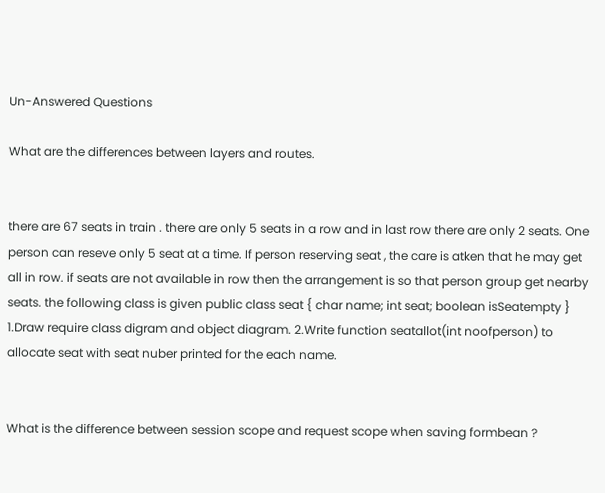Un-Answered Questions

What are the differences between layers and routes.


there are 67 seats in train . there are only 5 seats in a row and in last row there are only 2 seats. One person can reseve only 5 seat at a time. If person reserving seat , the care is atken that he may get all in row. if seats are not available in row then the arrangement is so that person group get nearby seats. the following class is given public class seat { char name; int seat; boolean isSeatempty } 1.Draw require class digram and object diagram. 2.Write function seatallot(int noofperson) to allocate seat with seat nuber printed for the each name.


What is the difference between session scope and request scope when saving formbean ?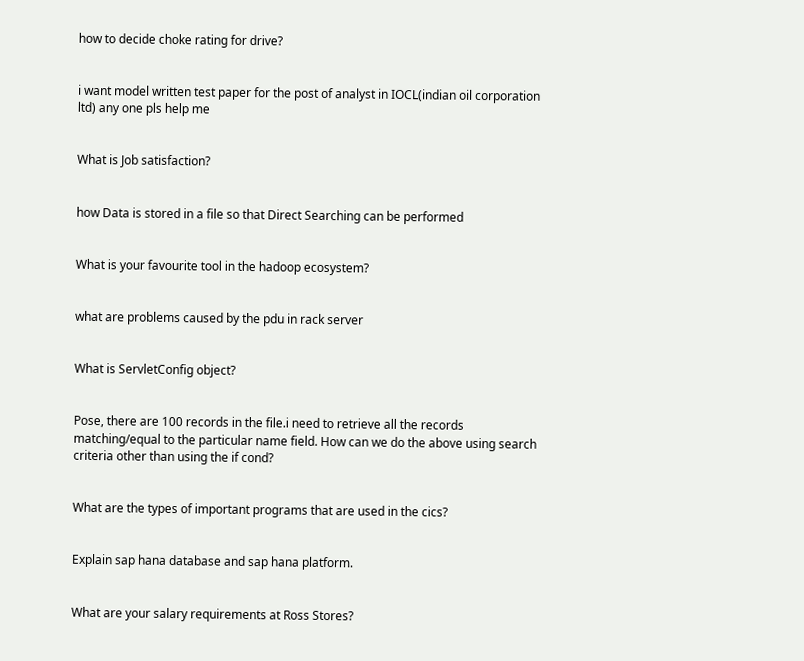how to decide choke rating for drive?


i want model written test paper for the post of analyst in IOCL(indian oil corporation ltd) any one pls help me


What is Job satisfaction?


how Data is stored in a file so that Direct Searching can be performed


What is your favourite tool in the hadoop ecosystem?


what are problems caused by the pdu in rack server


What is ServletConfig object?


Pose, there are 100 records in the file.i need to retrieve all the records matching/equal to the particular name field. How can we do the above using search criteria other than using the if cond?


What are the types of important programs that are used in the cics?


Explain sap hana database and sap hana platform.


What are your salary requirements at Ross Stores?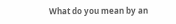What do you mean by an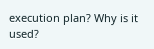execution plan? Why is it used?